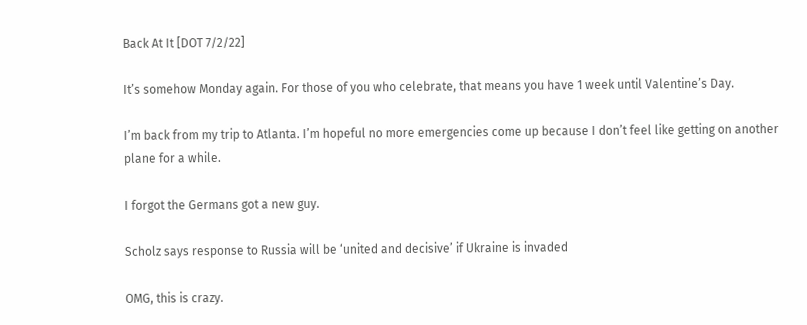Back At It [DOT 7/2/22]

It’s somehow Monday again. For those of you who celebrate, that means you have 1 week until Valentine’s Day.

I’m back from my trip to Atlanta. I’m hopeful no more emergencies come up because I don’t feel like getting on another plane for a while.

I forgot the Germans got a new guy.

Scholz says response to Russia will be ‘united and decisive’ if Ukraine is invaded

OMG, this is crazy.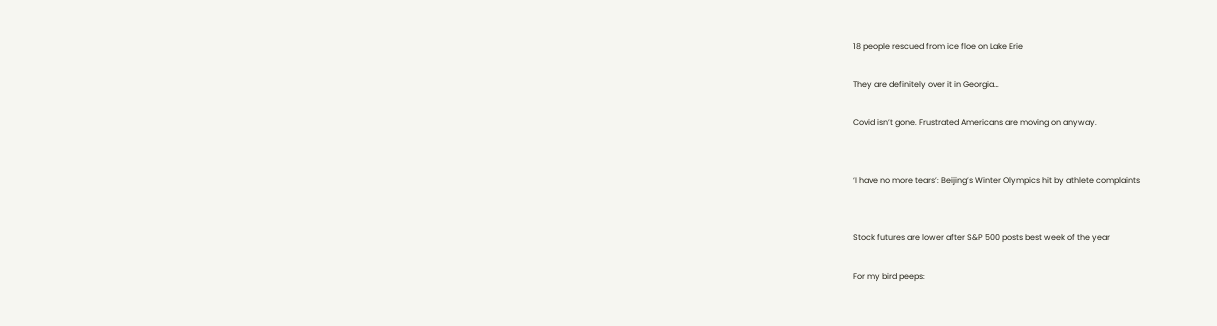18 people rescued from ice floe on Lake Erie

They are definitely over it in Georgia…

Covid isn’t gone. Frustrated Americans are moving on anyway.


‘I have no more tears’: Beijing’s Winter Olympics hit by athlete complaints


Stock futures are lower after S&P 500 posts best week of the year

For my bird peeps: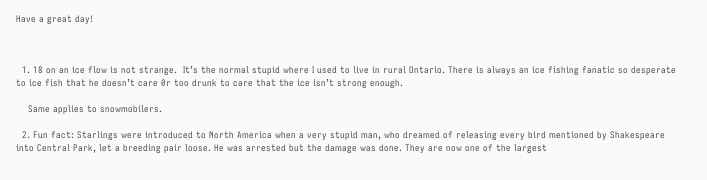Have a great day!



  1. 18 on an ice flow is not strange.  It’s the normal stupid where I used to live in rural Ontario. There is always an ice fishing fanatic so desperate to ice fish that he doesn’t care 0r too drunk to care that the ice isn’t strong enough.

    Same applies to snowmobilers.

  2. Fun fact: Starlings were introduced to North America when a very stupid man, who dreamed of releasing every bird mentioned by Shakespeare into Central Park, let a breeding pair loose. He was arrested but the damage was done. They are now one of the largest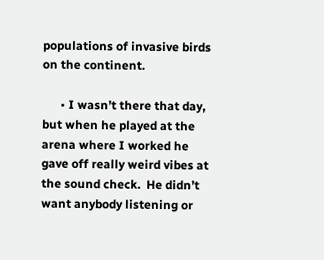populations of invasive birds on the continent.

      • I wasn’t there that day, but when he played at the arena where I worked he gave off really weird vibes at the sound check.  He didn’t want anybody listening or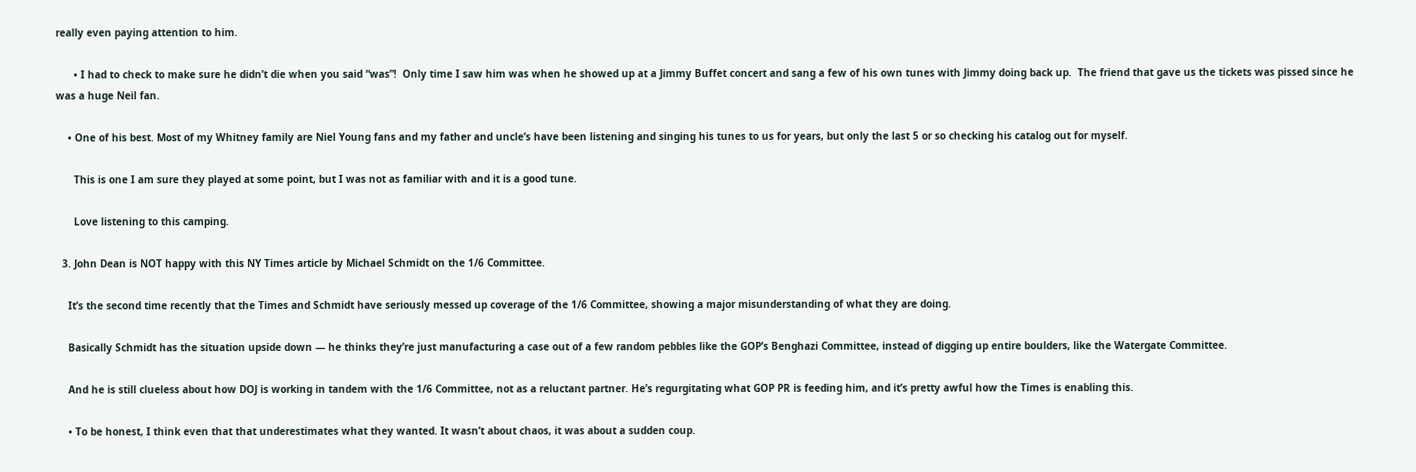really even paying attention to him.

      • I had to check to make sure he didn’t die when you said “was”!  Only time I saw him was when he showed up at a Jimmy Buffet concert and sang a few of his own tunes with Jimmy doing back up.  The friend that gave us the tickets was pissed since he was a huge Neil fan.

    • One of his best. Most of my Whitney family are Niel Young fans and my father and uncle’s have been listening and singing his tunes to us for years, but only the last 5 or so checking his catalog out for myself.

      This is one I am sure they played at some point, but I was not as familiar with and it is a good tune.

      Love listening to this camping.

  3. John Dean is NOT happy with this NY Times article by Michael Schmidt on the 1/6 Committee.

    It’s the second time recently that the Times and Schmidt have seriously messed up coverage of the 1/6 Committee, showing a major misunderstanding of what they are doing.

    Basically Schmidt has the situation upside down — he thinks they’re just manufacturing a case out of a few random pebbles like the GOP’s Benghazi Committee, instead of digging up entire boulders, like the Watergate Committee.

    And he is still clueless about how DOJ is working in tandem with the 1/6 Committee, not as a reluctant partner. He’s regurgitating what GOP PR is feeding him, and it’s pretty awful how the Times is enabling this.

    • To be honest, I think even that that underestimates what they wanted. It wasn’t about chaos, it was about a sudden coup.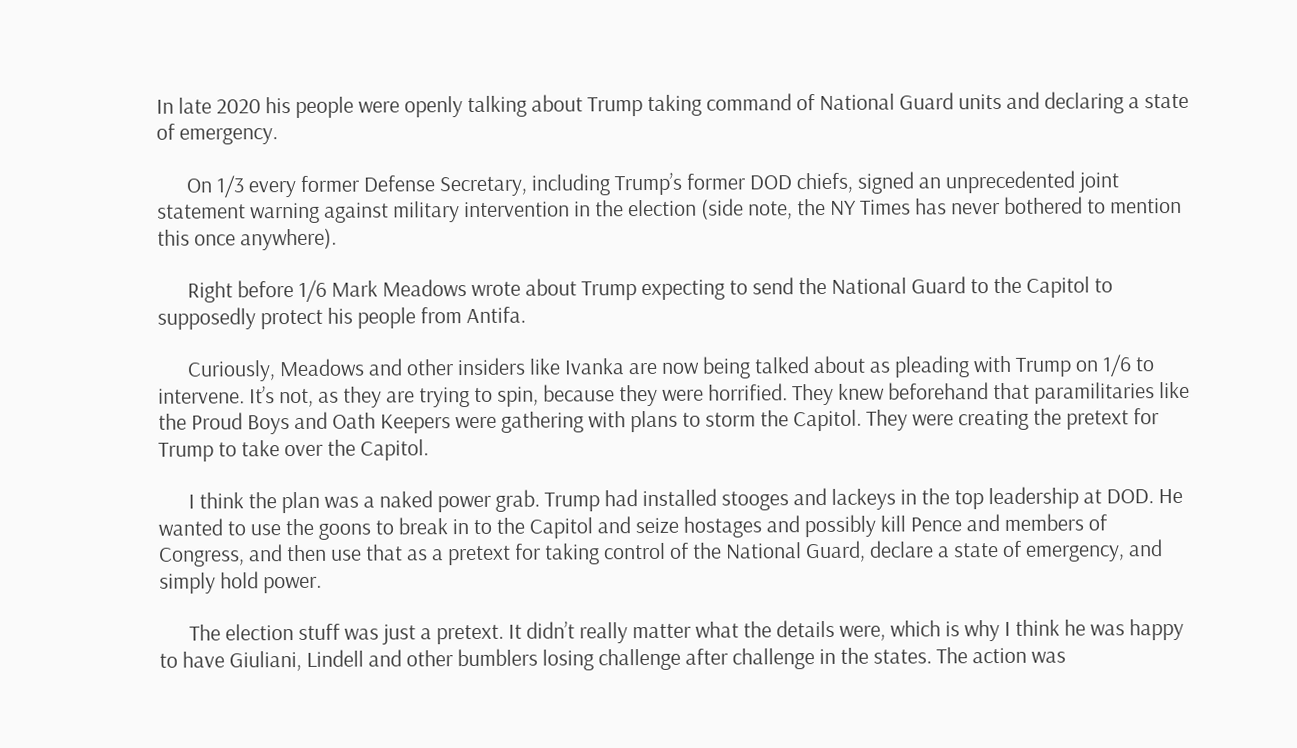In late 2020 his people were openly talking about Trump taking command of National Guard units and declaring a state of emergency.

      On 1/3 every former Defense Secretary, including Trump’s former DOD chiefs, signed an unprecedented joint statement warning against military intervention in the election (side note, the NY Times has never bothered to mention this once anywhere).

      Right before 1/6 Mark Meadows wrote about Trump expecting to send the National Guard to the Capitol to supposedly protect his people from Antifa.

      Curiously, Meadows and other insiders like Ivanka are now being talked about as pleading with Trump on 1/6 to intervene. It’s not, as they are trying to spin, because they were horrified. They knew beforehand that paramilitaries like the Proud Boys and Oath Keepers were gathering with plans to storm the Capitol. They were creating the pretext for Trump to take over the Capitol.

      I think the plan was a naked power grab. Trump had installed stooges and lackeys in the top leadership at DOD. He wanted to use the goons to break in to the Capitol and seize hostages and possibly kill Pence and members of Congress, and then use that as a pretext for taking control of the National Guard, declare a state of emergency, and simply hold power.

      The election stuff was just a pretext. It didn’t really matter what the details were, which is why I think he was happy to have Giuliani, Lindell and other bumblers losing challenge after challenge in the states. The action was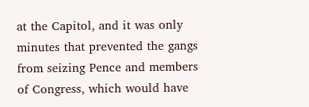at the Capitol, and it was only minutes that prevented the gangs from seizing Pence and members of Congress, which would have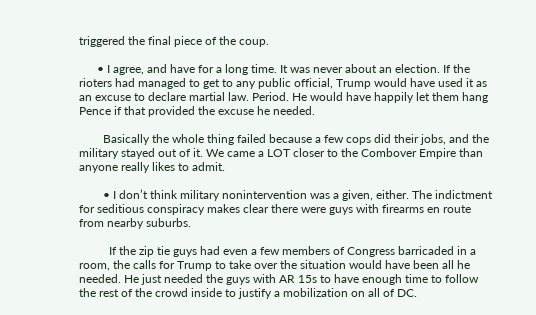triggered the final piece of the coup.

      • I agree, and have for a long time. It was never about an election. If the rioters had managed to get to any public official, Trump would have used it as an excuse to declare martial law. Period. He would have happily let them hang Pence if that provided the excuse he needed.

        Basically the whole thing failed because a few cops did their jobs, and the military stayed out of it. We came a LOT closer to the Combover Empire than anyone really likes to admit.

        • I don’t think military nonintervention was a given, either. The indictment for seditious conspiracy makes clear there were guys with firearms en route from nearby suburbs.

          If the zip tie guys had even a few members of Congress barricaded in a room, the calls for Trump to take over the situation would have been all he needed. He just needed the guys with AR 15s to have enough time to follow the rest of the crowd inside to justify a mobilization on all of DC.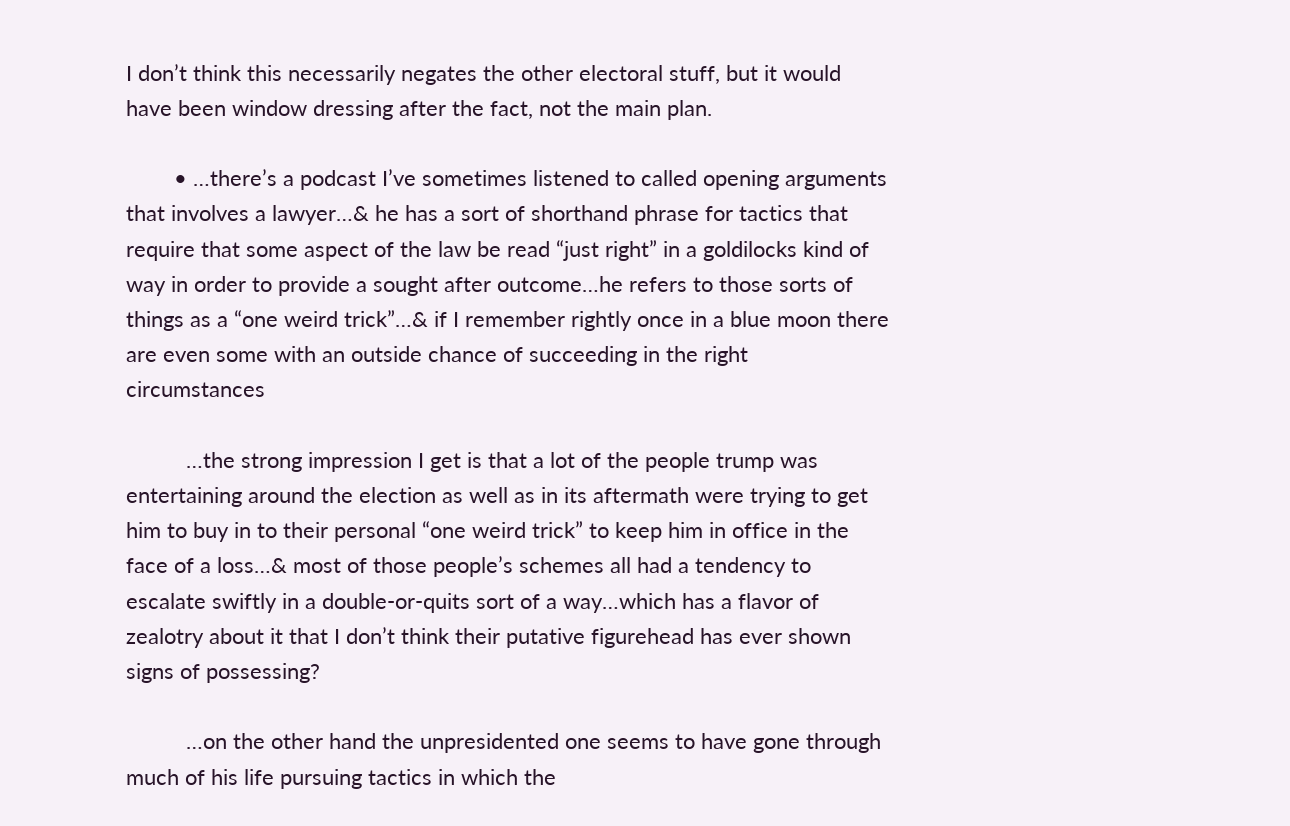I don’t think this necessarily negates the other electoral stuff, but it would have been window dressing after the fact, not the main plan.

        • …there’s a podcast I’ve sometimes listened to called opening arguments that involves a lawyer…& he has a sort of shorthand phrase for tactics that require that some aspect of the law be read “just right” in a goldilocks kind of way in order to provide a sought after outcome…he refers to those sorts of things as a “one weird trick”…& if I remember rightly once in a blue moon there are even some with an outside chance of succeeding in the right circumstances

          …the strong impression I get is that a lot of the people trump was entertaining around the election as well as in its aftermath were trying to get him to buy in to their personal “one weird trick” to keep him in office in the face of a loss…& most of those people’s schemes all had a tendency to escalate swiftly in a double-or-quits sort of a way…which has a flavor of zealotry about it that I don’t think their putative figurehead has ever shown signs of possessing?

          …on the other hand the unpresidented one seems to have gone through much of his life pursuing tactics in which the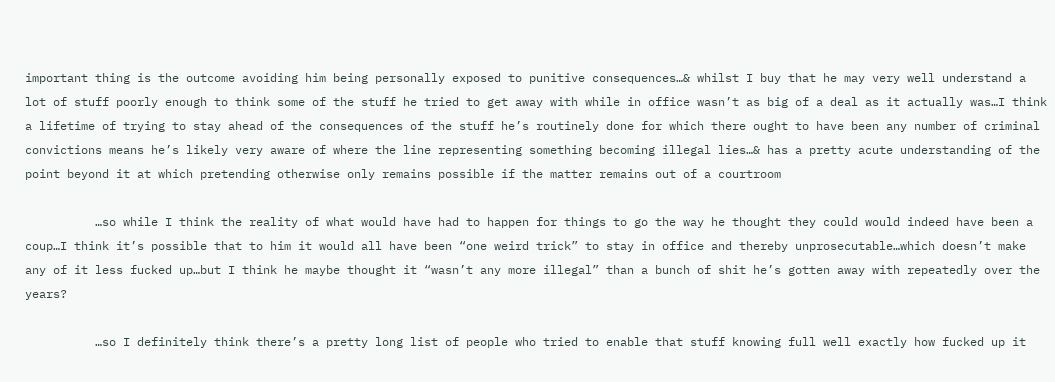important thing is the outcome avoiding him being personally exposed to punitive consequences…& whilst I buy that he may very well understand a lot of stuff poorly enough to think some of the stuff he tried to get away with while in office wasn’t as big of a deal as it actually was…I think a lifetime of trying to stay ahead of the consequences of the stuff he’s routinely done for which there ought to have been any number of criminal convictions means he’s likely very aware of where the line representing something becoming illegal lies…& has a pretty acute understanding of the point beyond it at which pretending otherwise only remains possible if the matter remains out of a courtroom

          …so while I think the reality of what would have had to happen for things to go the way he thought they could would indeed have been a coup…I think it’s possible that to him it would all have been “one weird trick” to stay in office and thereby unprosecutable…which doesn’t make any of it less fucked up…but I think he maybe thought it “wasn’t any more illegal” than a bunch of shit he’s gotten away with repeatedly over the years?

          …so I definitely think there’s a pretty long list of people who tried to enable that stuff knowing full well exactly how fucked up it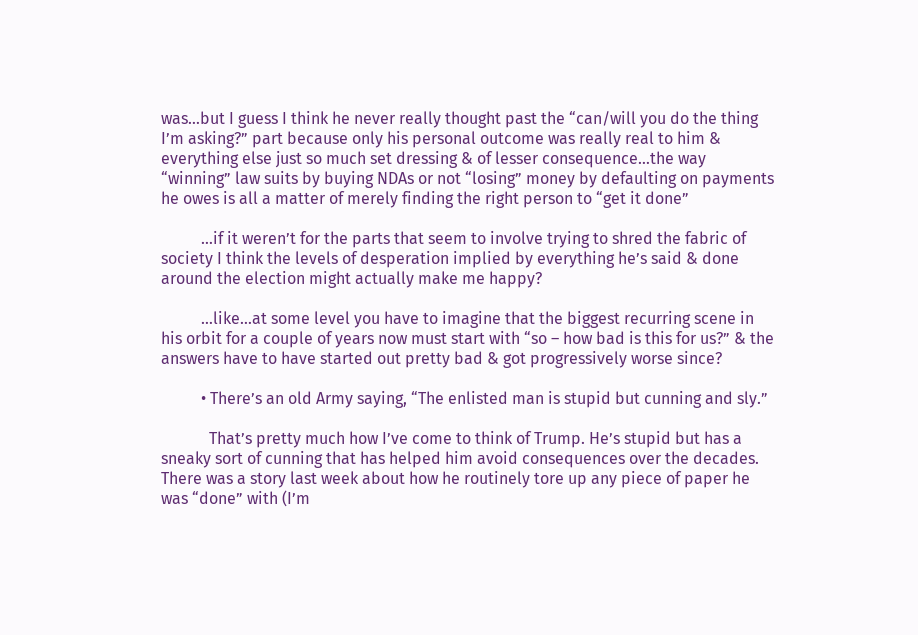was…but I guess I think he never really thought past the “can/will you do the thing I’m asking?” part because only his personal outcome was really real to him & everything else just so much set dressing & of lesser consequence…the way “winning” law suits by buying NDAs or not “losing” money by defaulting on payments he owes is all a matter of merely finding the right person to “get it done”

          …if it weren’t for the parts that seem to involve trying to shred the fabric of society I think the levels of desperation implied by everything he’s said & done around the election might actually make me happy?

          …like…at some level you have to imagine that the biggest recurring scene in his orbit for a couple of years now must start with “so – how bad is this for us?” & the answers have to have started out pretty bad & got progressively worse since?

          • There’s an old Army saying, “The enlisted man is stupid but cunning and sly.”

            That’s pretty much how I’ve come to think of Trump. He’s stupid but has a sneaky sort of cunning that has helped him avoid consequences over the decades. There was a story last week about how he routinely tore up any piece of paper he was “done” with (I’m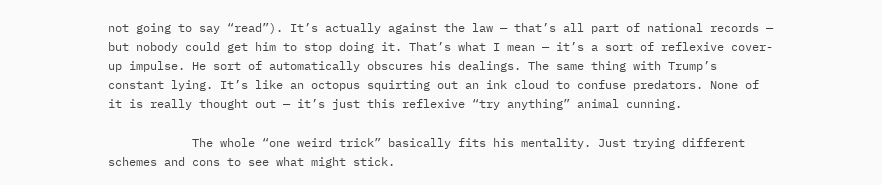not going to say “read”). It’s actually against the law — that’s all part of national records — but nobody could get him to stop doing it. That’s what I mean — it’s a sort of reflexive cover-up impulse. He sort of automatically obscures his dealings. The same thing with Trump’s constant lying. It’s like an octopus squirting out an ink cloud to confuse predators. None of it is really thought out — it’s just this reflexive “try anything” animal cunning.

            The whole “one weird trick” basically fits his mentality. Just trying different schemes and cons to see what might stick.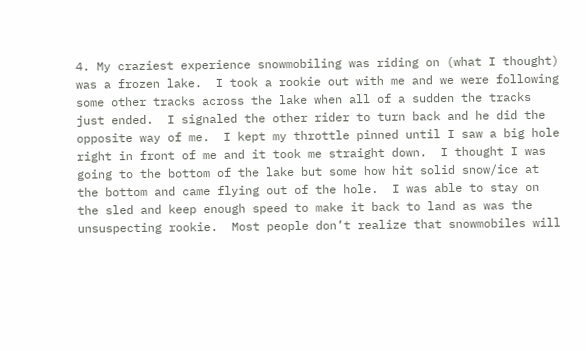4. My craziest experience snowmobiling was riding on (what I thought) was a frozen lake.  I took a rookie out with me and we were following some other tracks across the lake when all of a sudden the tracks just ended.  I signaled the other rider to turn back and he did the opposite way of me.  I kept my throttle pinned until I saw a big hole right in front of me and it took me straight down.  I thought I was going to the bottom of the lake but some how hit solid snow/ice at the bottom and came flying out of the hole.  I was able to stay on the sled and keep enough speed to make it back to land as was the unsuspecting rookie.  Most people don’t realize that snowmobiles will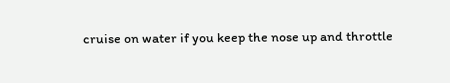cruise on water if you keep the nose up and throttle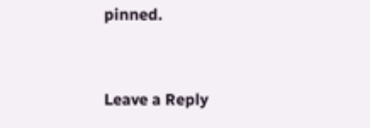pinned.


Leave a Reply